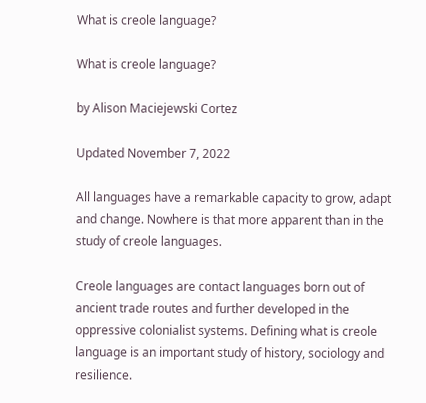What is creole language?

What is creole language?

by Alison Maciejewski Cortez

Updated November 7, 2022

All languages have a remarkable capacity to grow, adapt and change. Nowhere is that more apparent than in the study of creole languages.

Creole languages are contact languages born out of ancient trade routes and further developed in the oppressive colonialist systems. Defining what is creole language is an important study of history, sociology and resilience.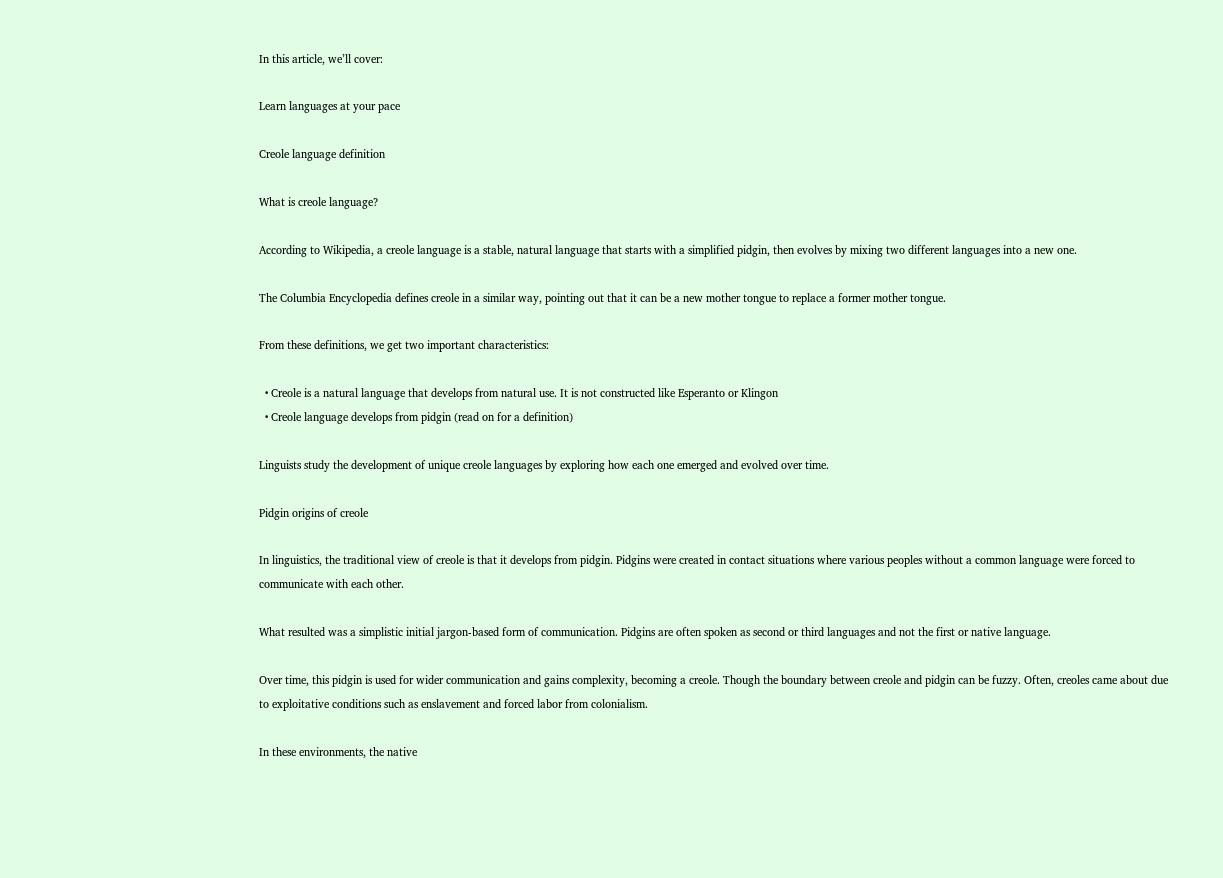In this article, we’ll cover:

Learn languages at your pace

Creole language definition

What is creole language?

According to Wikipedia, a creole language is a stable, natural language that starts with a simplified pidgin, then evolves by mixing two different languages into a new one.

The Columbia Encyclopedia defines creole in a similar way, pointing out that it can be a new mother tongue to replace a former mother tongue.

From these definitions, we get two important characteristics:

  • Creole is a natural language that develops from natural use. It is not constructed like Esperanto or Klingon
  • Creole language develops from pidgin (read on for a definition)

Linguists study the development of unique creole languages by exploring how each one emerged and evolved over time.

Pidgin origins of creole

In linguistics, the traditional view of creole is that it develops from pidgin. Pidgins were created in contact situations where various peoples without a common language were forced to communicate with each other.

What resulted was a simplistic initial jargon-based form of communication. Pidgins are often spoken as second or third languages and not the first or native language.

Over time, this pidgin is used for wider communication and gains complexity, becoming a creole. Though the boundary between creole and pidgin can be fuzzy. Often, creoles came about due to exploitative conditions such as enslavement and forced labor from colonialism.

In these environments, the native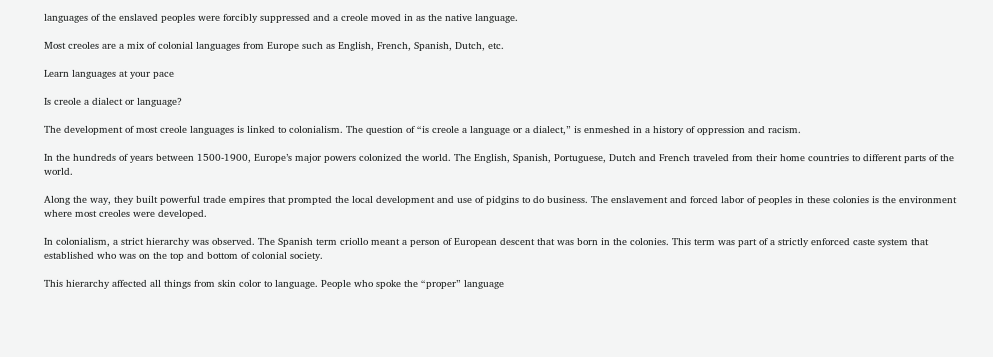languages of the enslaved peoples were forcibly suppressed and a creole moved in as the native language.

Most creoles are a mix of colonial languages from Europe such as English, French, Spanish, Dutch, etc.

Learn languages at your pace

Is creole a dialect or language?

The development of most creole languages is linked to colonialism. The question of “is creole a language or a dialect,” is enmeshed in a history of oppression and racism.

In the hundreds of years between 1500-1900, Europe’s major powers colonized the world. The English, Spanish, Portuguese, Dutch and French traveled from their home countries to different parts of the world.

Along the way, they built powerful trade empires that prompted the local development and use of pidgins to do business. The enslavement and forced labor of peoples in these colonies is the environment where most creoles were developed.

In colonialism, a strict hierarchy was observed. The Spanish term criollo meant a person of European descent that was born in the colonies. This term was part of a strictly enforced caste system that established who was on the top and bottom of colonial society.

This hierarchy affected all things from skin color to language. People who spoke the “proper” language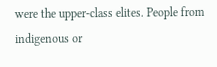were the upper-class elites. People from indigenous or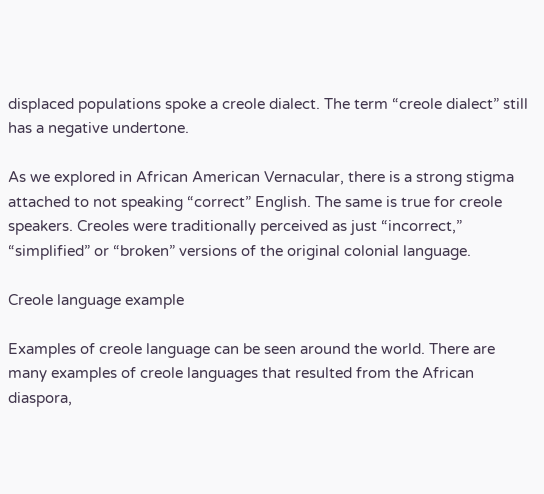displaced populations spoke a creole dialect. The term “creole dialect” still has a negative undertone.

As we explored in African American Vernacular, there is a strong stigma attached to not speaking “correct” English. The same is true for creole speakers. Creoles were traditionally perceived as just “incorrect,” “simplified” or “broken” versions of the original colonial language.

Creole language example

Examples of creole language can be seen around the world. There are many examples of creole languages that resulted from the African diaspora,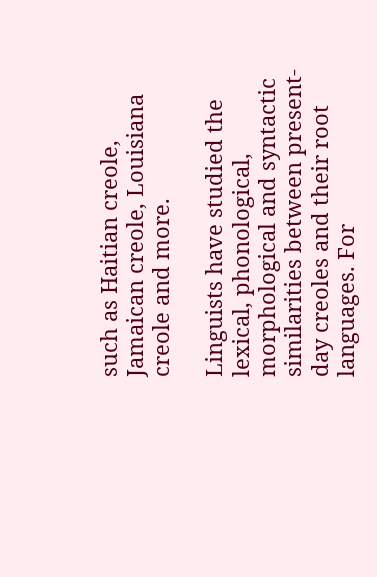such as Haitian creole, Jamaican creole, Louisiana creole and more.

Linguists have studied the lexical, phonological, morphological and syntactic similarities between present-day creoles and their root languages. For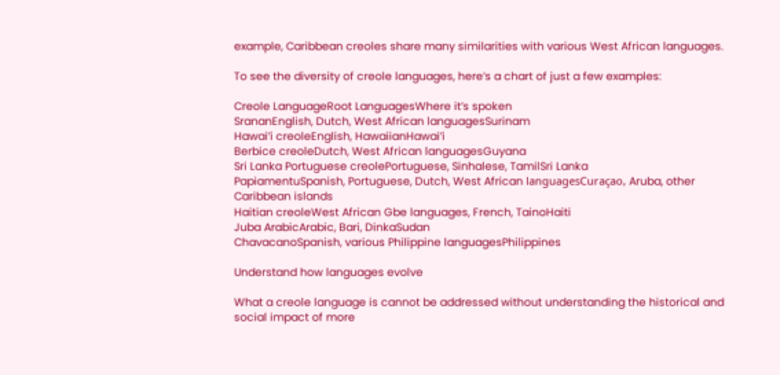example, Caribbean creoles share many similarities with various West African languages.

To see the diversity of creole languages, here’s a chart of just a few examples:

Creole LanguageRoot LanguagesWhere it’s spoken
SrananEnglish, Dutch, West African languagesSurinam
Hawai’i creoleEnglish, HawaiianHawai’i
Berbice creoleDutch, West African languagesGuyana
Sri Lanka Portuguese creolePortuguese, Sinhalese, TamilSri Lanka
PapiamentuSpanish, Portuguese, Dutch, West African languagesCuraçao, Aruba, other Caribbean islands
Haitian creoleWest African Gbe languages, French, TainoHaiti
Juba ArabicArabic, Bari, DinkaSudan
ChavacanoSpanish, various Philippine languagesPhilippines

Understand how languages evolve

What a creole language is cannot be addressed without understanding the historical and social impact of more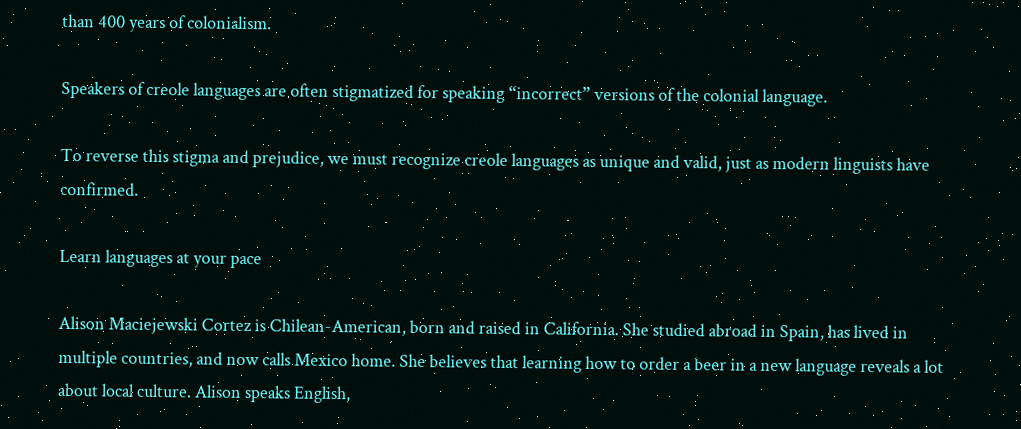than 400 years of colonialism.

Speakers of creole languages are often stigmatized for speaking “incorrect” versions of the colonial language.

To reverse this stigma and prejudice, we must recognize creole languages as unique and valid, just as modern linguists have confirmed.

Learn languages at your pace

Alison Maciejewski Cortez is Chilean-American, born and raised in California. She studied abroad in Spain, has lived in multiple countries, and now calls Mexico home. She believes that learning how to order a beer in a new language reveals a lot about local culture. Alison speaks English,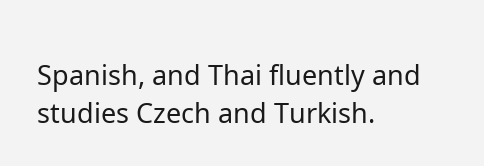Spanish, and Thai fluently and studies Czech and Turkish.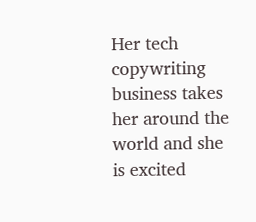Her tech copywriting business takes her around the world and she is excited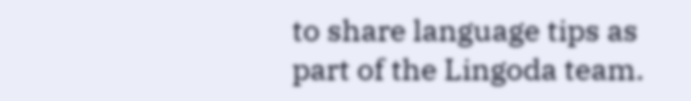to share language tips as part of the Lingoda team.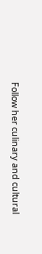Follow her culinary and cultural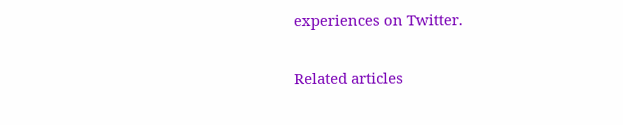experiences on Twitter.

Related articles